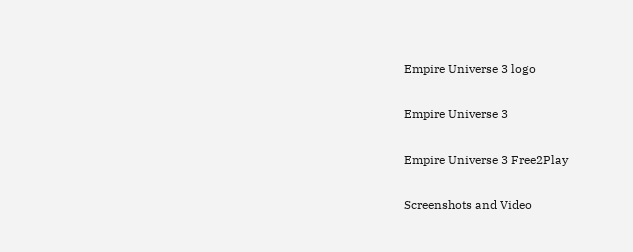Empire Universe 3 logo

Empire Universe 3

Empire Universe 3 Free2Play

Screenshots and Video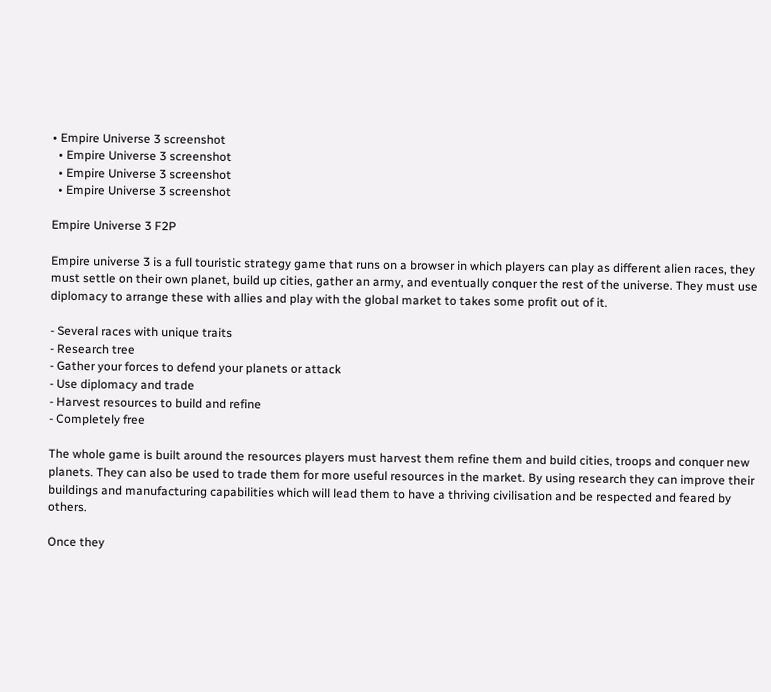• Empire Universe 3 screenshot
  • Empire Universe 3 screenshot
  • Empire Universe 3 screenshot
  • Empire Universe 3 screenshot

Empire Universe 3 F2P

Empire universe 3 is a full touristic strategy game that runs on a browser in which players can play as different alien races, they must settle on their own planet, build up cities, gather an army, and eventually conquer the rest of the universe. They must use diplomacy to arrange these with allies and play with the global market to takes some profit out of it.

- Several races with unique traits
- Research tree
- Gather your forces to defend your planets or attack
- Use diplomacy and trade
- Harvest resources to build and refine
- Completely free

The whole game is built around the resources players must harvest them refine them and build cities, troops and conquer new planets. They can also be used to trade them for more useful resources in the market. By using research they can improve their buildings and manufacturing capabilities which will lead them to have a thriving civilisation and be respected and feared by others.

Once they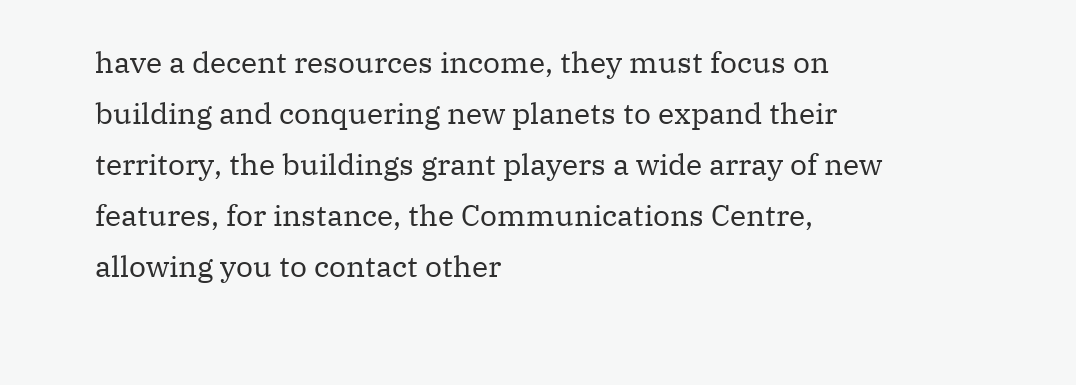have a decent resources income, they must focus on building and conquering new planets to expand their territory, the buildings grant players a wide array of new features, for instance, the Communications Centre, allowing you to contact other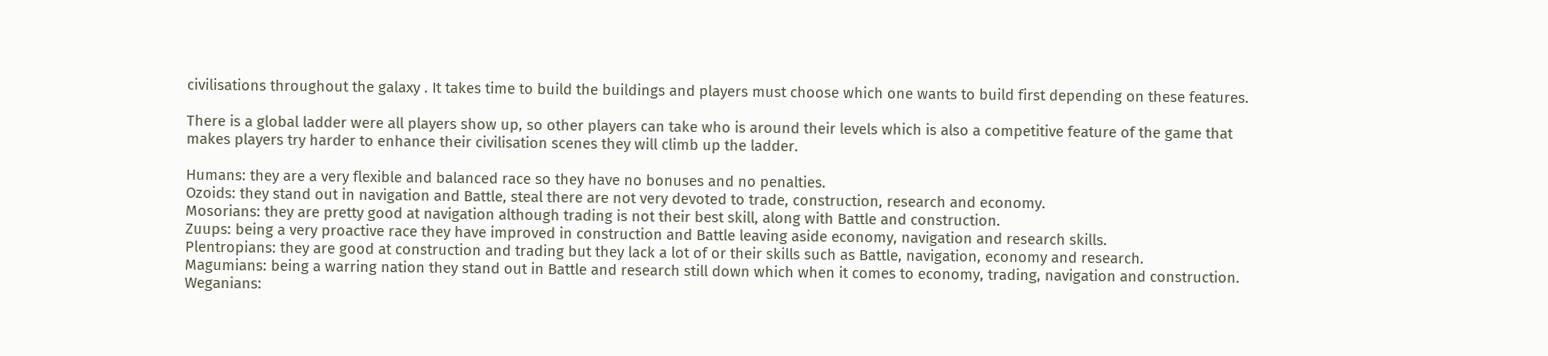civilisations throughout the galaxy . It takes time to build the buildings and players must choose which one wants to build first depending on these features.

There is a global ladder were all players show up, so other players can take who is around their levels which is also a competitive feature of the game that makes players try harder to enhance their civilisation scenes they will climb up the ladder.

Humans: they are a very flexible and balanced race so they have no bonuses and no penalties.
Ozoids: they stand out in navigation and Battle, steal there are not very devoted to trade, construction, research and economy.
Mosorians: they are pretty good at navigation although trading is not their best skill, along with Battle and construction.
Zuups: being a very proactive race they have improved in construction and Battle leaving aside economy, navigation and research skills.
Plentropians: they are good at construction and trading but they lack a lot of or their skills such as Battle, navigation, economy and research.
Magumians: being a warring nation they stand out in Battle and research still down which when it comes to economy, trading, navigation and construction.
Weganians: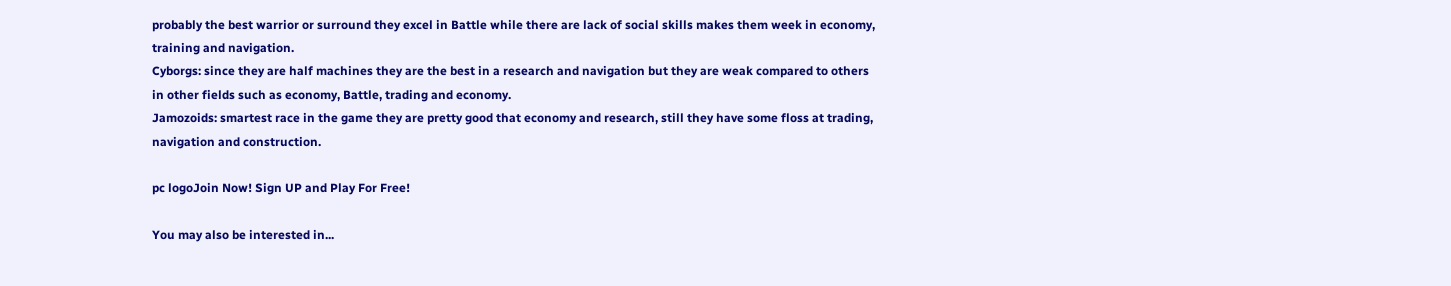probably the best warrior or surround they excel in Battle while there are lack of social skills makes them week in economy, training and navigation.
Cyborgs: since they are half machines they are the best in a research and navigation but they are weak compared to others in other fields such as economy, Battle, trading and economy.
Jamozoids: smartest race in the game they are pretty good that economy and research, still they have some floss at trading, navigation and construction.

pc logoJoin Now! Sign UP and Play For Free!

You may also be interested in...